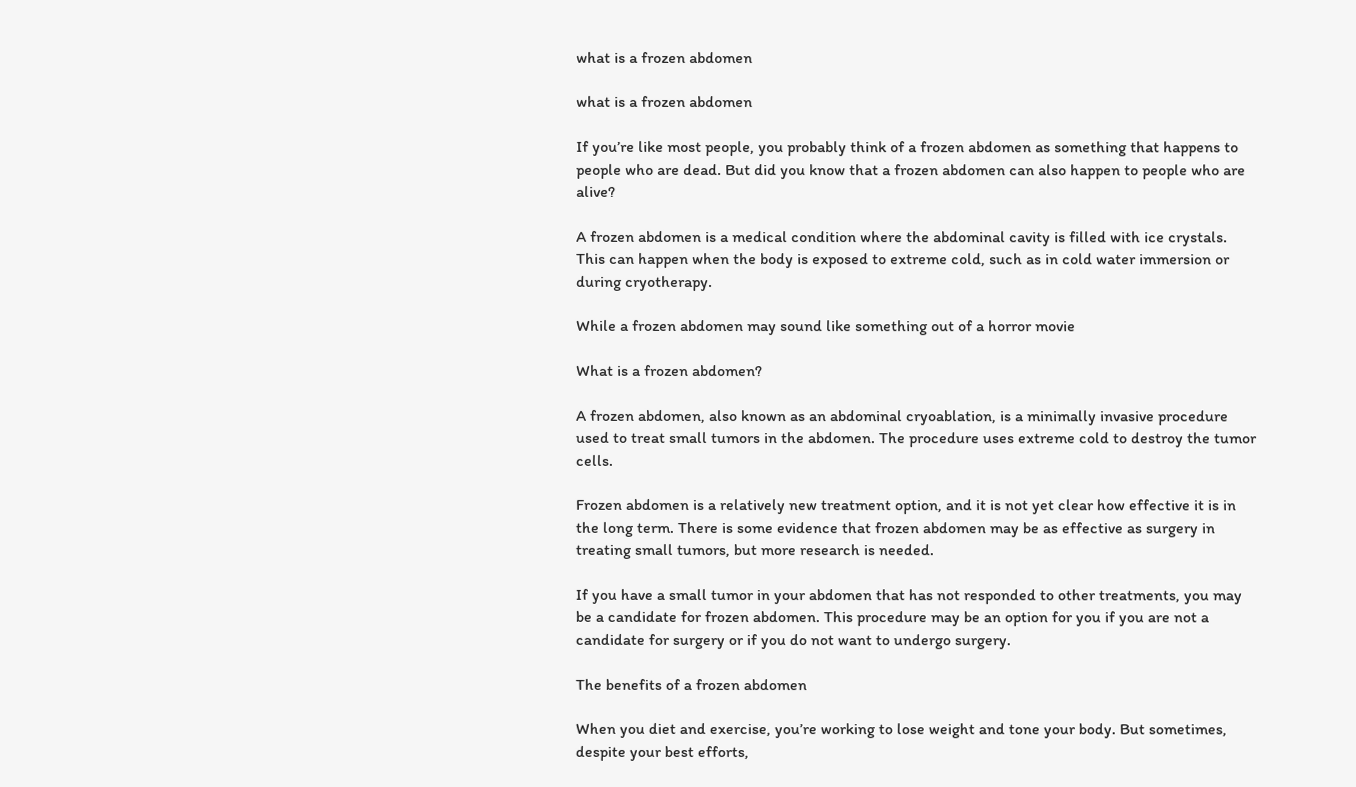what is a frozen abdomen

what is a frozen abdomen

If you’re like most people, you probably think of a frozen abdomen as something that happens to people who are dead. But did you know that a frozen abdomen can also happen to people who are alive?

A frozen abdomen is a medical condition where the abdominal cavity is filled with ice crystals. This can happen when the body is exposed to extreme cold, such as in cold water immersion or during cryotherapy.

While a frozen abdomen may sound like something out of a horror movie

What is a frozen abdomen?

A frozen abdomen, also known as an abdominal cryoablation, is a minimally invasive procedure used to treat small tumors in the abdomen. The procedure uses extreme cold to destroy the tumor cells.

Frozen abdomen is a relatively new treatment option, and it is not yet clear how effective it is in the long term. There is some evidence that frozen abdomen may be as effective as surgery in treating small tumors, but more research is needed.

If you have a small tumor in your abdomen that has not responded to other treatments, you may be a candidate for frozen abdomen. This procedure may be an option for you if you are not a candidate for surgery or if you do not want to undergo surgery.

The benefits of a frozen abdomen

When you diet and exercise, you’re working to lose weight and tone your body. But sometimes, despite your best efforts,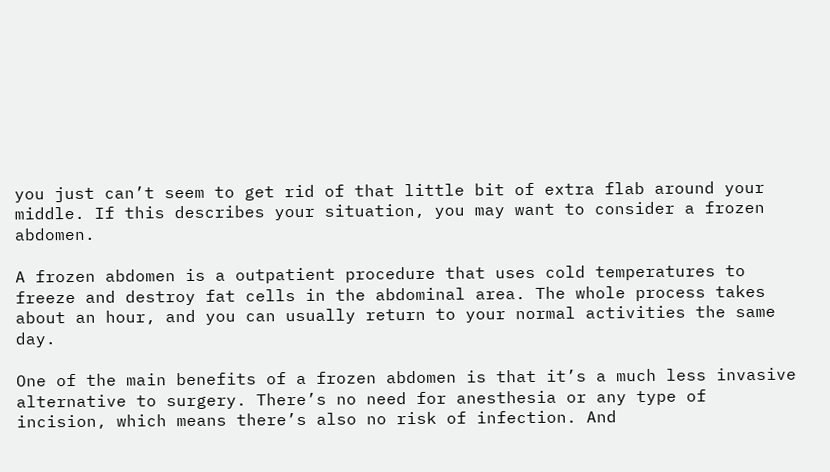you just can’t seem to get rid of that little bit of extra flab around your middle. If this describes your situation, you may want to consider a frozen abdomen.

A frozen abdomen is a outpatient procedure that uses cold temperatures to freeze and destroy fat cells in the abdominal area. The whole process takes about an hour, and you can usually return to your normal activities the same day.

One of the main benefits of a frozen abdomen is that it’s a much less invasive alternative to surgery. There’s no need for anesthesia or any type of incision, which means there’s also no risk of infection. And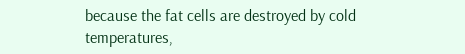because the fat cells are destroyed by cold temperatures,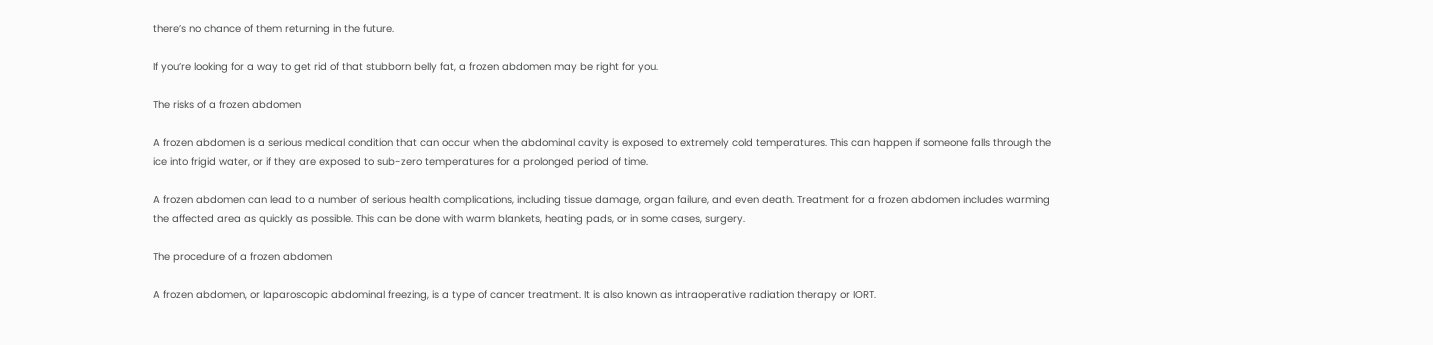there’s no chance of them returning in the future.

If you’re looking for a way to get rid of that stubborn belly fat, a frozen abdomen may be right for you.

The risks of a frozen abdomen

A frozen abdomen is a serious medical condition that can occur when the abdominal cavity is exposed to extremely cold temperatures. This can happen if someone falls through the ice into frigid water, or if they are exposed to sub-zero temperatures for a prolonged period of time.

A frozen abdomen can lead to a number of serious health complications, including tissue damage, organ failure, and even death. Treatment for a frozen abdomen includes warming the affected area as quickly as possible. This can be done with warm blankets, heating pads, or in some cases, surgery.

The procedure of a frozen abdomen

A frozen abdomen, or laparoscopic abdominal freezing, is a type of cancer treatment. It is also known as intraoperative radiation therapy or IORT.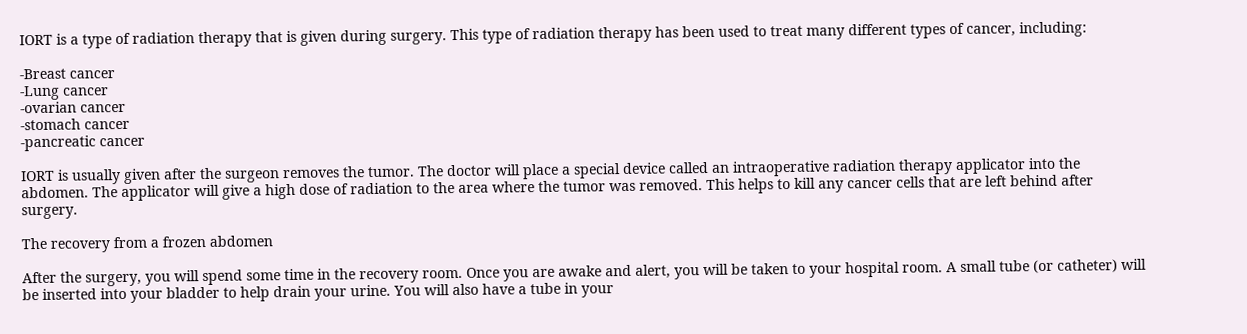IORT is a type of radiation therapy that is given during surgery. This type of radiation therapy has been used to treat many different types of cancer, including:

-Breast cancer
-Lung cancer
-ovarian cancer
-stomach cancer
-pancreatic cancer

IORT is usually given after the surgeon removes the tumor. The doctor will place a special device called an intraoperative radiation therapy applicator into the abdomen. The applicator will give a high dose of radiation to the area where the tumor was removed. This helps to kill any cancer cells that are left behind after surgery.

The recovery from a frozen abdomen

After the surgery, you will spend some time in the recovery room. Once you are awake and alert, you will be taken to your hospital room. A small tube (or catheter) will be inserted into your bladder to help drain your urine. You will also have a tube in your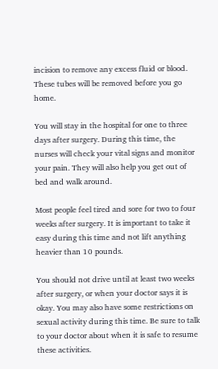incision to remove any excess fluid or blood. These tubes will be removed before you go home.

You will stay in the hospital for one to three days after surgery. During this time, the nurses will check your vital signs and monitor your pain. They will also help you get out of bed and walk around.

Most people feel tired and sore for two to four weeks after surgery. It is important to take it easy during this time and not lift anything heavier than 10 pounds.

You should not drive until at least two weeks after surgery, or when your doctor says it is okay. You may also have some restrictions on sexual activity during this time. Be sure to talk to your doctor about when it is safe to resume these activities.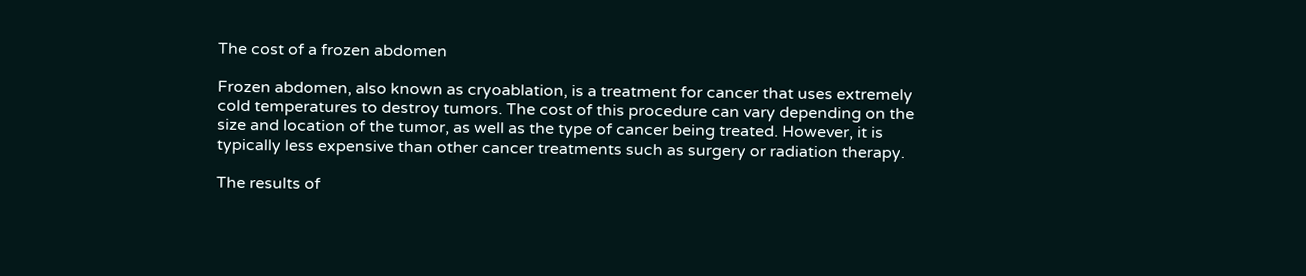The cost of a frozen abdomen

Frozen abdomen, also known as cryoablation, is a treatment for cancer that uses extremely cold temperatures to destroy tumors. The cost of this procedure can vary depending on the size and location of the tumor, as well as the type of cancer being treated. However, it is typically less expensive than other cancer treatments such as surgery or radiation therapy.

The results of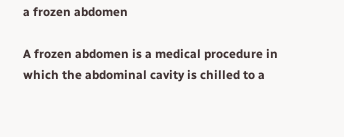a frozen abdomen

A frozen abdomen is a medical procedure in which the abdominal cavity is chilled to a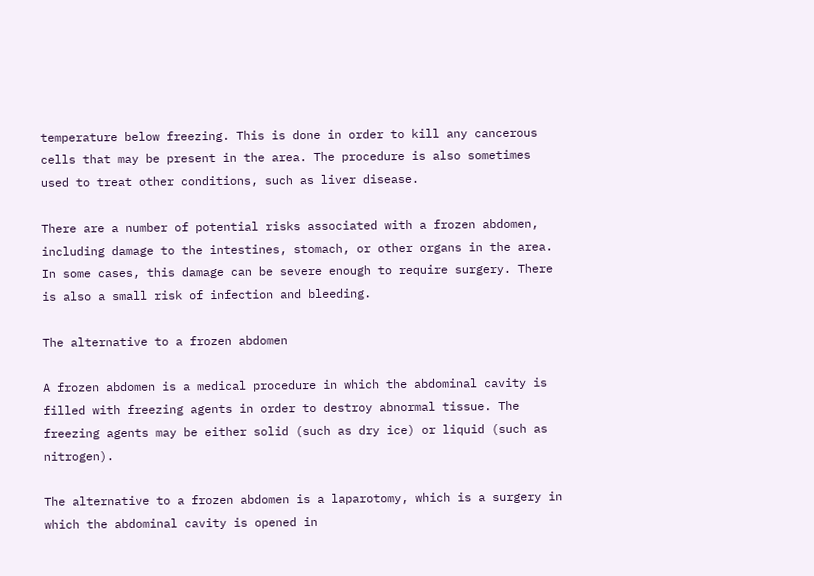temperature below freezing. This is done in order to kill any cancerous cells that may be present in the area. The procedure is also sometimes used to treat other conditions, such as liver disease.

There are a number of potential risks associated with a frozen abdomen, including damage to the intestines, stomach, or other organs in the area. In some cases, this damage can be severe enough to require surgery. There is also a small risk of infection and bleeding.

The alternative to a frozen abdomen

A frozen abdomen is a medical procedure in which the abdominal cavity is filled with freezing agents in order to destroy abnormal tissue. The freezing agents may be either solid (such as dry ice) or liquid (such as nitrogen).

The alternative to a frozen abdomen is a laparotomy, which is a surgery in which the abdominal cavity is opened in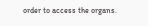order to access the organs.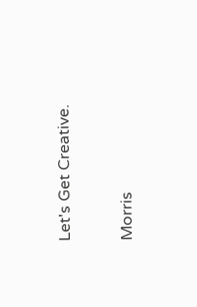Let's Get Creative.


Morris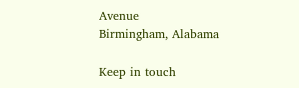Avenue
Birmingham, Alabama

Keep in touch